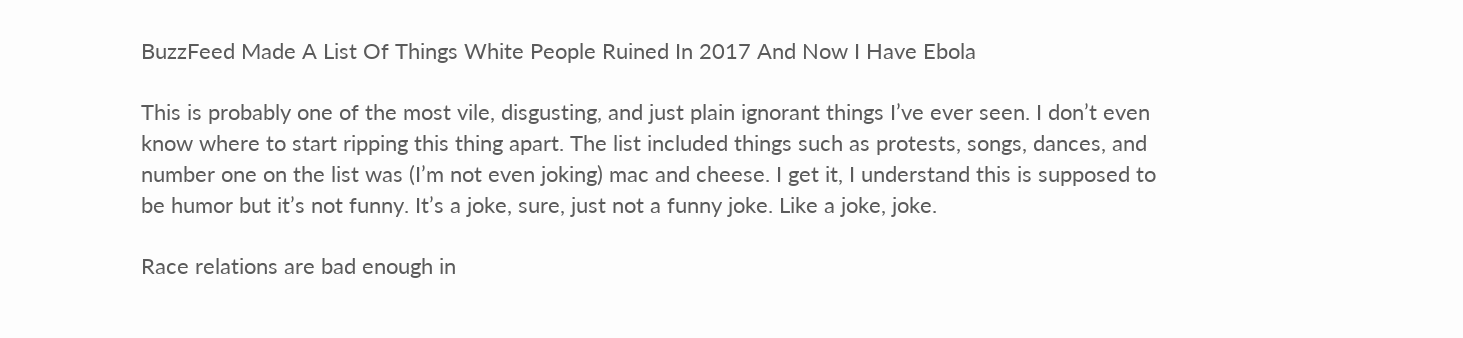BuzzFeed Made A List Of Things White People Ruined In 2017 And Now I Have Ebola

This is probably one of the most vile, disgusting, and just plain ignorant things I’ve ever seen. I don’t even know where to start ripping this thing apart. The list included things such as protests, songs, dances, and number one on the list was (I’m not even joking) mac and cheese. I get it, I understand this is supposed to be humor but it’s not funny. It’s a joke, sure, just not a funny joke. Like a joke, joke.

Race relations are bad enough in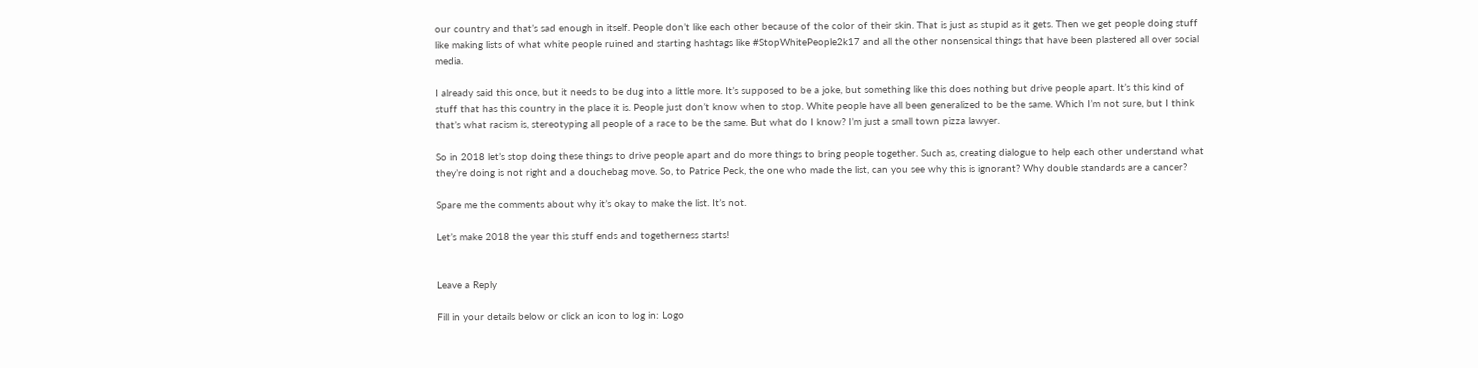our country and that’s sad enough in itself. People don’t like each other because of the color of their skin. That is just as stupid as it gets. Then we get people doing stuff like making lists of what white people ruined and starting hashtags like #StopWhitePeople2k17 and all the other nonsensical things that have been plastered all over social media.

I already said this once, but it needs to be dug into a little more. It’s supposed to be a joke, but something like this does nothing but drive people apart. It’s this kind of stuff that has this country in the place it is. People just don’t know when to stop. White people have all been generalized to be the same. Which I’m not sure, but I think that’s what racism is, stereotyping all people of a race to be the same. But what do I know? I’m just a small town pizza lawyer.

So in 2018 let’s stop doing these things to drive people apart and do more things to bring people together. Such as, creating dialogue to help each other understand what they’re doing is not right and a douchebag move. So, to Patrice Peck, the one who made the list, can you see why this is ignorant? Why double standards are a cancer?

Spare me the comments about why it’s okay to make the list. It’s not.

Let’s make 2018 the year this stuff ends and togetherness starts!


Leave a Reply

Fill in your details below or click an icon to log in: Logo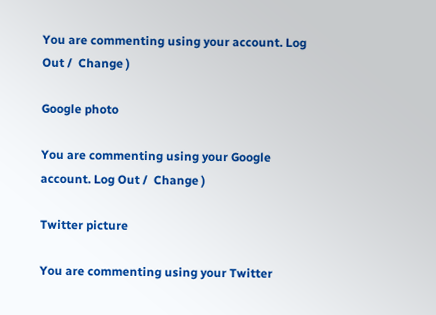You are commenting using your account. Log Out /  Change )

Google photo

You are commenting using your Google account. Log Out /  Change )

Twitter picture

You are commenting using your Twitter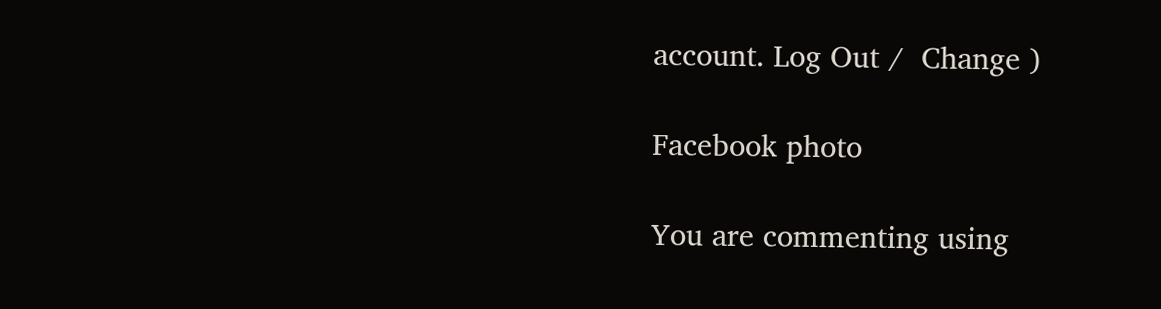account. Log Out /  Change )

Facebook photo

You are commenting using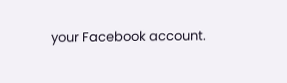your Facebook account.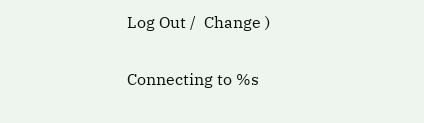Log Out /  Change )

Connecting to %s